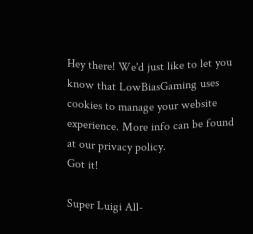Hey there! We'd just like to let you know that LowBiasGaming uses cookies to manage your website experience. More info can be found at our privacy policy.
Got it!

Super Luigi All-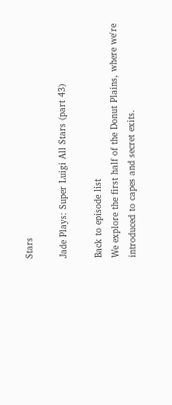Stars

Jade Plays: Super Luigi All Stars (part 43)

Back to episode list
We explore the first half of the Donut Plains, where we're introduced to capes and secret exits.